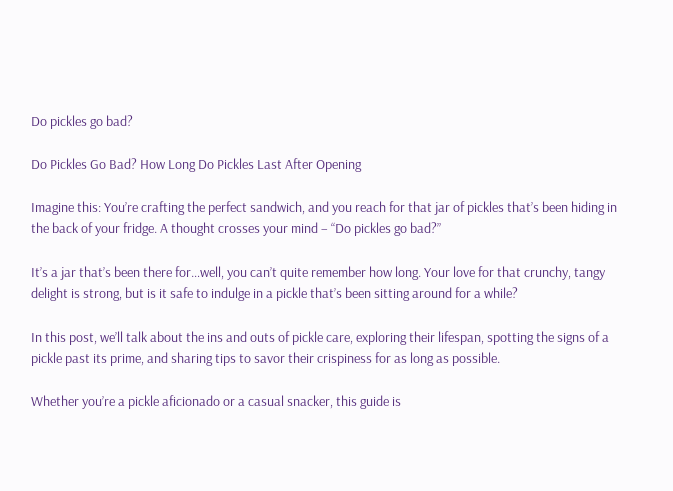Do pickles go bad?

Do Pickles Go Bad? How Long Do Pickles Last After Opening

Imagine this: You’re crafting the perfect sandwich, and you reach for that jar of pickles that’s been hiding in the back of your fridge. A thought crosses your mind – “Do pickles go bad?”

It’s a jar that’s been there for…well, you can’t quite remember how long. Your love for that crunchy, tangy delight is strong, but is it safe to indulge in a pickle that’s been sitting around for a while?

In this post, we’ll talk about the ins and outs of pickle care, exploring their lifespan, spotting the signs of a pickle past its prime, and sharing tips to savor their crispiness for as long as possible.

Whether you’re a pickle aficionado or a casual snacker, this guide is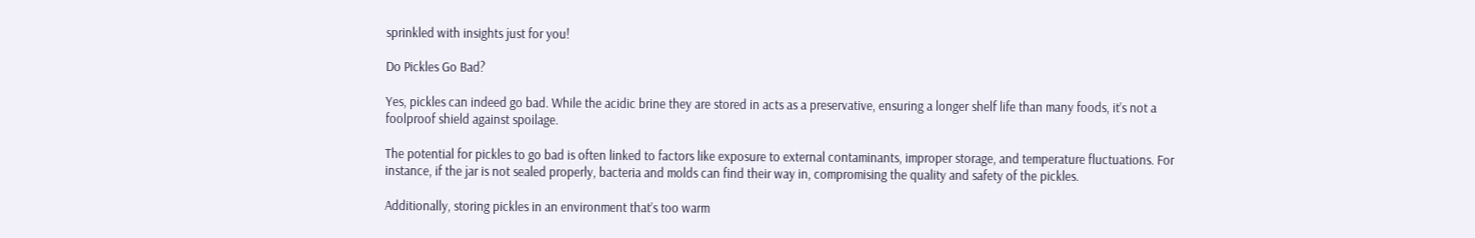sprinkled with insights just for you!

Do Pickles Go Bad?

Yes, pickles can indeed go bad. While the acidic brine they are stored in acts as a preservative, ensuring a longer shelf life than many foods, it’s not a foolproof shield against spoilage.

The potential for pickles to go bad is often linked to factors like exposure to external contaminants, improper storage, and temperature fluctuations. For instance, if the jar is not sealed properly, bacteria and molds can find their way in, compromising the quality and safety of the pickles.

Additionally, storing pickles in an environment that’s too warm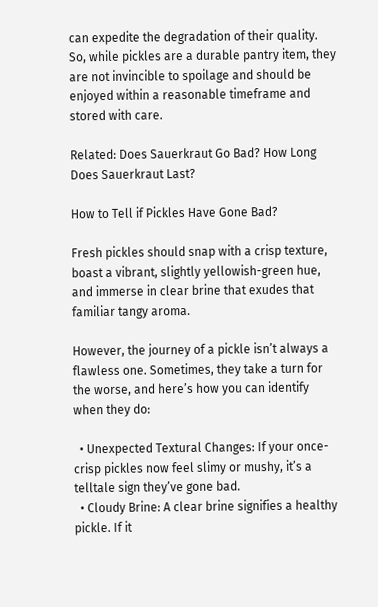can expedite the degradation of their quality. So, while pickles are a durable pantry item, they are not invincible to spoilage and should be enjoyed within a reasonable timeframe and stored with care.

Related: Does Sauerkraut Go Bad? How Long Does Sauerkraut Last?

How to Tell if Pickles Have Gone Bad?

Fresh pickles should snap with a crisp texture, boast a vibrant, slightly yellowish-green hue, and immerse in clear brine that exudes that familiar tangy aroma.

However, the journey of a pickle isn’t always a flawless one. Sometimes, they take a turn for the worse, and here’s how you can identify when they do:

  • Unexpected Textural Changes: If your once-crisp pickles now feel slimy or mushy, it’s a telltale sign they’ve gone bad.
  • Cloudy Brine: A clear brine signifies a healthy pickle. If it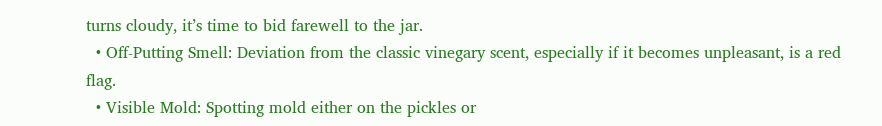turns cloudy, it’s time to bid farewell to the jar.
  • Off-Putting Smell: Deviation from the classic vinegary scent, especially if it becomes unpleasant, is a red flag.
  • Visible Mold: Spotting mold either on the pickles or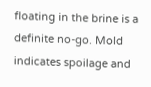floating in the brine is a definite no-go. Mold indicates spoilage and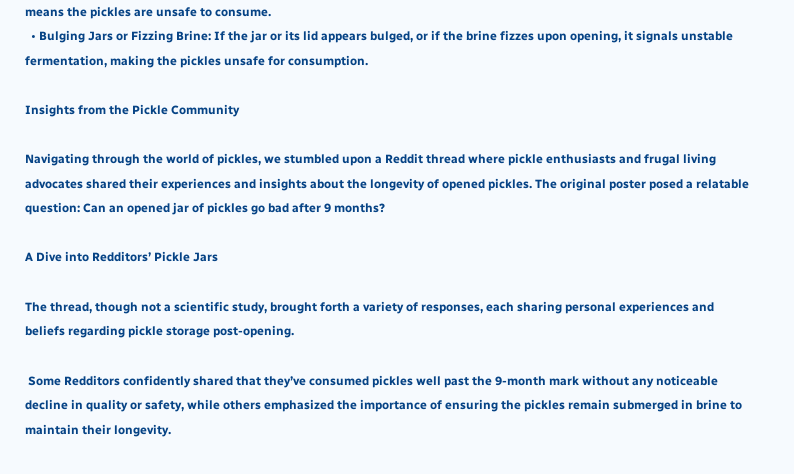means the pickles are unsafe to consume.
  • Bulging Jars or Fizzing Brine: If the jar or its lid appears bulged, or if the brine fizzes upon opening, it signals unstable fermentation, making the pickles unsafe for consumption.

Insights from the Pickle Community

Navigating through the world of pickles, we stumbled upon a Reddit thread where pickle enthusiasts and frugal living advocates shared their experiences and insights about the longevity of opened pickles. The original poster posed a relatable question: Can an opened jar of pickles go bad after 9 months?

A Dive into Redditors’ Pickle Jars

The thread, though not a scientific study, brought forth a variety of responses, each sharing personal experiences and beliefs regarding pickle storage post-opening.

 Some Redditors confidently shared that they’ve consumed pickles well past the 9-month mark without any noticeable decline in quality or safety, while others emphasized the importance of ensuring the pickles remain submerged in brine to maintain their longevity.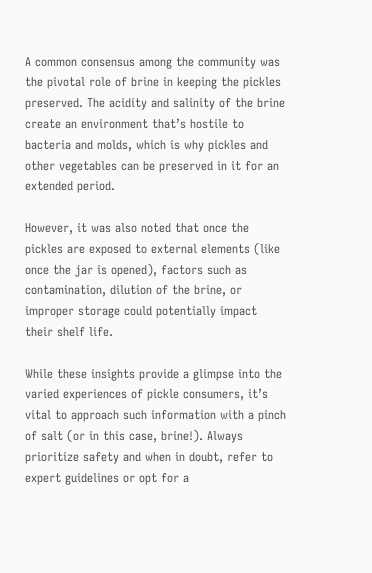A common consensus among the community was the pivotal role of brine in keeping the pickles preserved. The acidity and salinity of the brine create an environment that’s hostile to bacteria and molds, which is why pickles and other vegetables can be preserved in it for an extended period.

However, it was also noted that once the pickles are exposed to external elements (like once the jar is opened), factors such as contamination, dilution of the brine, or improper storage could potentially impact their shelf life.

While these insights provide a glimpse into the varied experiences of pickle consumers, it’s vital to approach such information with a pinch of salt (or in this case, brine!). Always prioritize safety and when in doubt, refer to expert guidelines or opt for a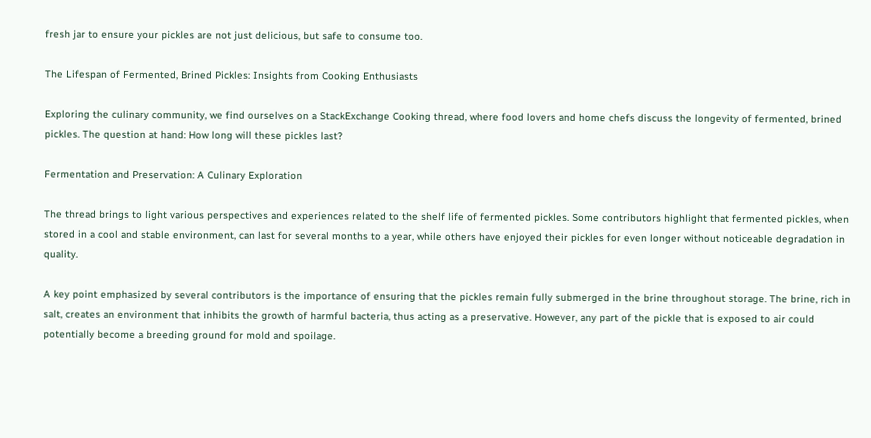fresh jar to ensure your pickles are not just delicious, but safe to consume too.

The Lifespan of Fermented, Brined Pickles: Insights from Cooking Enthusiasts

Exploring the culinary community, we find ourselves on a StackExchange Cooking thread, where food lovers and home chefs discuss the longevity of fermented, brined pickles. The question at hand: How long will these pickles last?

Fermentation and Preservation: A Culinary Exploration

The thread brings to light various perspectives and experiences related to the shelf life of fermented pickles. Some contributors highlight that fermented pickles, when stored in a cool and stable environment, can last for several months to a year, while others have enjoyed their pickles for even longer without noticeable degradation in quality.

A key point emphasized by several contributors is the importance of ensuring that the pickles remain fully submerged in the brine throughout storage. The brine, rich in salt, creates an environment that inhibits the growth of harmful bacteria, thus acting as a preservative. However, any part of the pickle that is exposed to air could potentially become a breeding ground for mold and spoilage.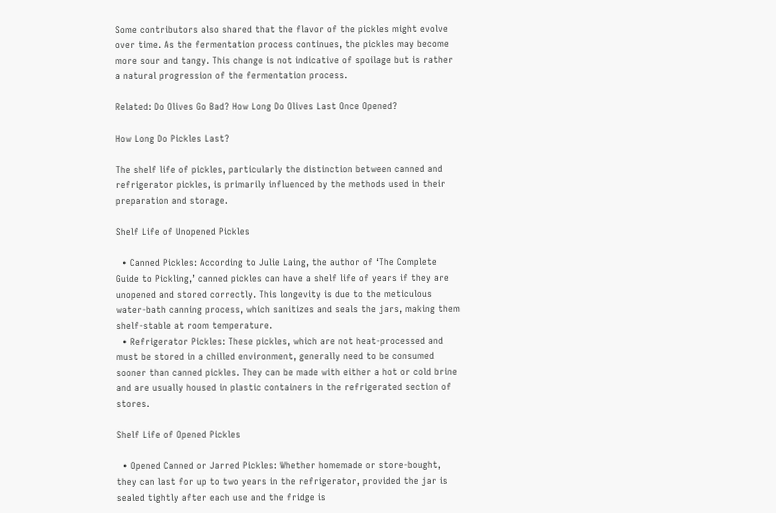Some contributors also shared that the flavor of the pickles might evolve over time. As the fermentation process continues, the pickles may become more sour and tangy. This change is not indicative of spoilage but is rather a natural progression of the fermentation process.

Related: Do Olives Go Bad? How Long Do Olives Last Once Opened?

How Long Do Pickles Last?

The shelf life of pickles, particularly the distinction between canned and refrigerator pickles, is primarily influenced by the methods used in their preparation and storage.

Shelf Life of Unopened Pickles

  • Canned Pickles: According to Julie Laing, the author of ‘The Complete Guide to Pickling,’ canned pickles can have a shelf life of years if they are unopened and stored correctly. This longevity is due to the meticulous water-bath canning process, which sanitizes and seals the jars, making them shelf-stable at room temperature.
  • Refrigerator Pickles: These pickles, which are not heat-processed and must be stored in a chilled environment, generally need to be consumed sooner than canned pickles. They can be made with either a hot or cold brine and are usually housed in plastic containers in the refrigerated section of stores.

Shelf Life of Opened Pickles

  • Opened Canned or Jarred Pickles: Whether homemade or store-bought, they can last for up to two years in the refrigerator, provided the jar is sealed tightly after each use and the fridge is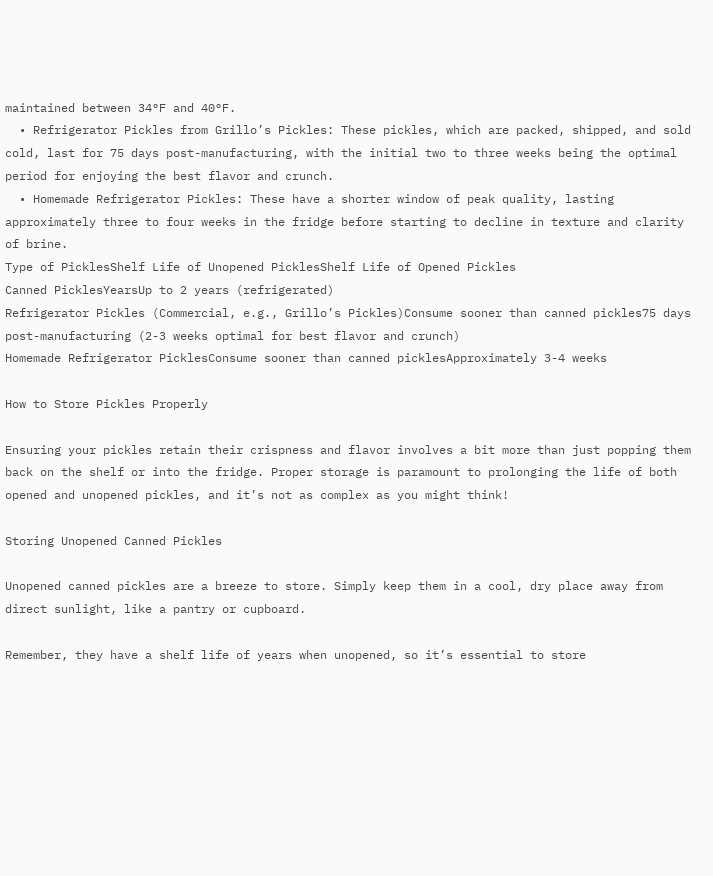maintained between 34°F and 40°F.
  • Refrigerator Pickles from Grillo’s Pickles: These pickles, which are packed, shipped, and sold cold, last for 75 days post-manufacturing, with the initial two to three weeks being the optimal period for enjoying the best flavor and crunch.
  • Homemade Refrigerator Pickles: These have a shorter window of peak quality, lasting approximately three to four weeks in the fridge before starting to decline in texture and clarity of brine.
Type of PicklesShelf Life of Unopened PicklesShelf Life of Opened Pickles
Canned PicklesYearsUp to 2 years (refrigerated)
Refrigerator Pickles (Commercial, e.g., Grillo’s Pickles)Consume sooner than canned pickles75 days post-manufacturing (2-3 weeks optimal for best flavor and crunch)
Homemade Refrigerator PicklesConsume sooner than canned picklesApproximately 3-4 weeks

How to Store Pickles Properly

Ensuring your pickles retain their crispness and flavor involves a bit more than just popping them back on the shelf or into the fridge. Proper storage is paramount to prolonging the life of both opened and unopened pickles, and it’s not as complex as you might think!

Storing Unopened Canned Pickles

Unopened canned pickles are a breeze to store. Simply keep them in a cool, dry place away from direct sunlight, like a pantry or cupboard.

Remember, they have a shelf life of years when unopened, so it’s essential to store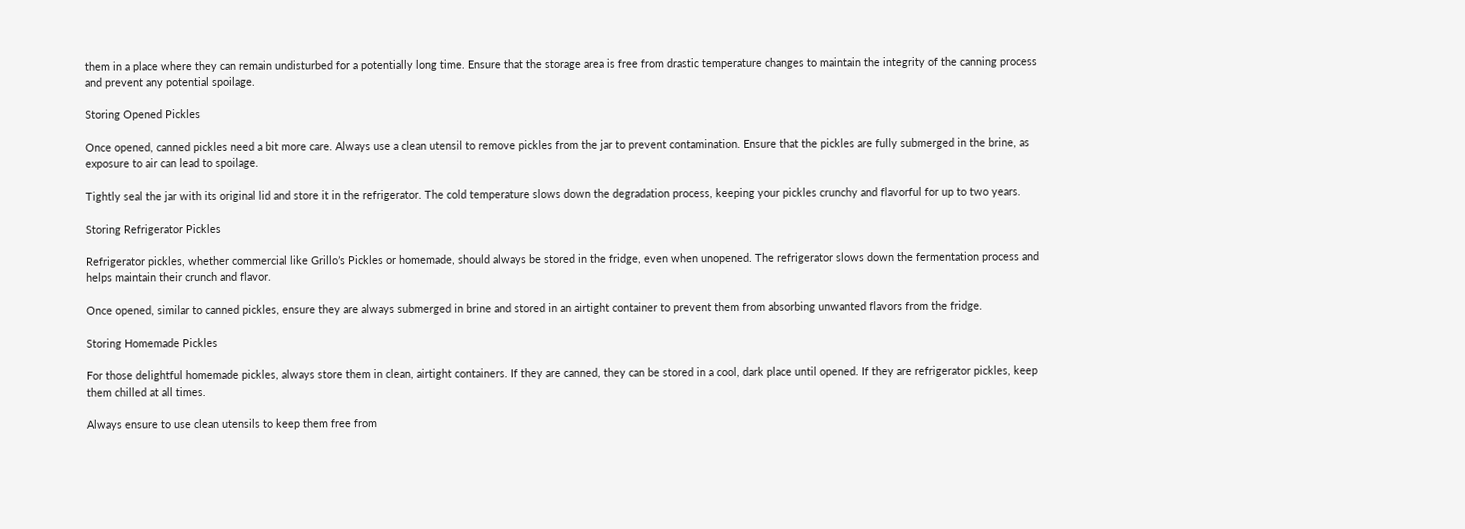them in a place where they can remain undisturbed for a potentially long time. Ensure that the storage area is free from drastic temperature changes to maintain the integrity of the canning process and prevent any potential spoilage.

Storing Opened Pickles

Once opened, canned pickles need a bit more care. Always use a clean utensil to remove pickles from the jar to prevent contamination. Ensure that the pickles are fully submerged in the brine, as exposure to air can lead to spoilage.

Tightly seal the jar with its original lid and store it in the refrigerator. The cold temperature slows down the degradation process, keeping your pickles crunchy and flavorful for up to two years.

Storing Refrigerator Pickles

Refrigerator pickles, whether commercial like Grillo’s Pickles or homemade, should always be stored in the fridge, even when unopened. The refrigerator slows down the fermentation process and helps maintain their crunch and flavor.

Once opened, similar to canned pickles, ensure they are always submerged in brine and stored in an airtight container to prevent them from absorbing unwanted flavors from the fridge.

Storing Homemade Pickles

For those delightful homemade pickles, always store them in clean, airtight containers. If they are canned, they can be stored in a cool, dark place until opened. If they are refrigerator pickles, keep them chilled at all times.

Always ensure to use clean utensils to keep them free from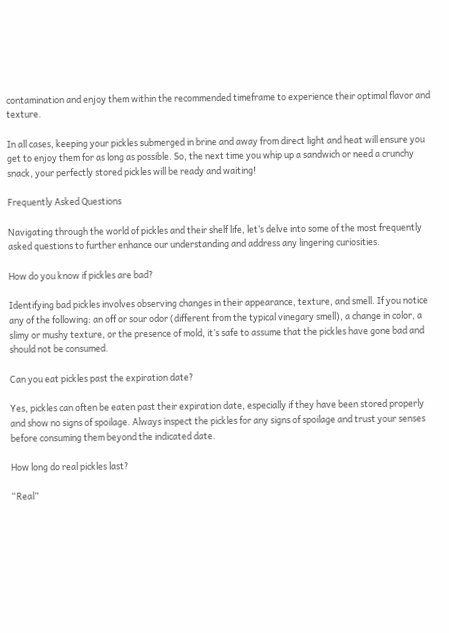contamination and enjoy them within the recommended timeframe to experience their optimal flavor and texture.

In all cases, keeping your pickles submerged in brine and away from direct light and heat will ensure you get to enjoy them for as long as possible. So, the next time you whip up a sandwich or need a crunchy snack, your perfectly stored pickles will be ready and waiting!

Frequently Asked Questions

Navigating through the world of pickles and their shelf life, let’s delve into some of the most frequently asked questions to further enhance our understanding and address any lingering curiosities.

How do you know if pickles are bad?

Identifying bad pickles involves observing changes in their appearance, texture, and smell. If you notice any of the following: an off or sour odor (different from the typical vinegary smell), a change in color, a slimy or mushy texture, or the presence of mold, it’s safe to assume that the pickles have gone bad and should not be consumed.

Can you eat pickles past the expiration date?

Yes, pickles can often be eaten past their expiration date, especially if they have been stored properly and show no signs of spoilage. Always inspect the pickles for any signs of spoilage and trust your senses before consuming them beyond the indicated date.

How long do real pickles last?

“Real”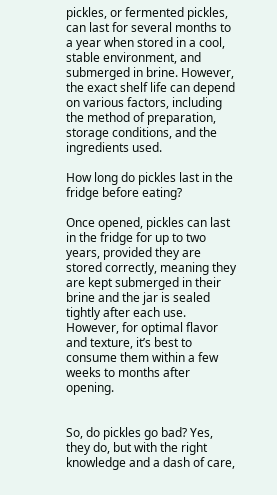pickles, or fermented pickles, can last for several months to a year when stored in a cool, stable environment, and submerged in brine. However, the exact shelf life can depend on various factors, including the method of preparation, storage conditions, and the ingredients used.

How long do pickles last in the fridge before eating?

Once opened, pickles can last in the fridge for up to two years, provided they are stored correctly, meaning they are kept submerged in their brine and the jar is sealed tightly after each use. However, for optimal flavor and texture, it’s best to consume them within a few weeks to months after opening.


So, do pickles go bad? Yes, they do, but with the right knowledge and a dash of care,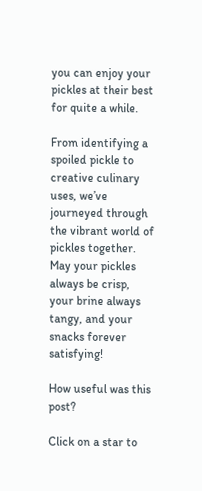you can enjoy your pickles at their best for quite a while.

From identifying a spoiled pickle to creative culinary uses, we’ve journeyed through the vibrant world of pickles together. May your pickles always be crisp, your brine always tangy, and your snacks forever satisfying!

How useful was this post?

Click on a star to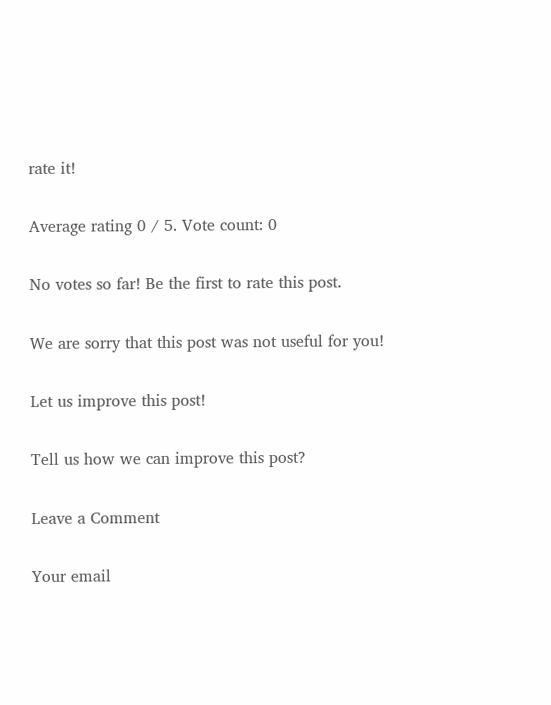rate it!

Average rating 0 / 5. Vote count: 0

No votes so far! Be the first to rate this post.

We are sorry that this post was not useful for you!

Let us improve this post!

Tell us how we can improve this post?

Leave a Comment

Your email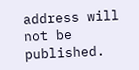address will not be published.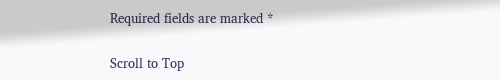Required fields are marked *

Scroll to Top